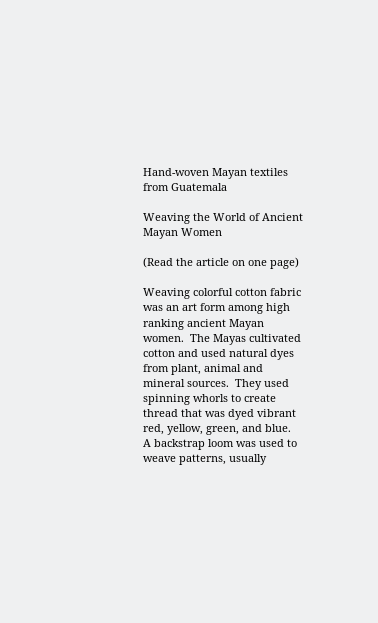Hand-woven Mayan textiles from Guatemala

Weaving the World of Ancient Mayan Women

(Read the article on one page)

Weaving colorful cotton fabric was an art form among high ranking ancient Mayan women.  The Mayas cultivated cotton and used natural dyes from plant, animal and mineral sources.  They used spinning whorls to create thread that was dyed vibrant red, yellow, green, and blue.  A backstrap loom was used to weave patterns, usually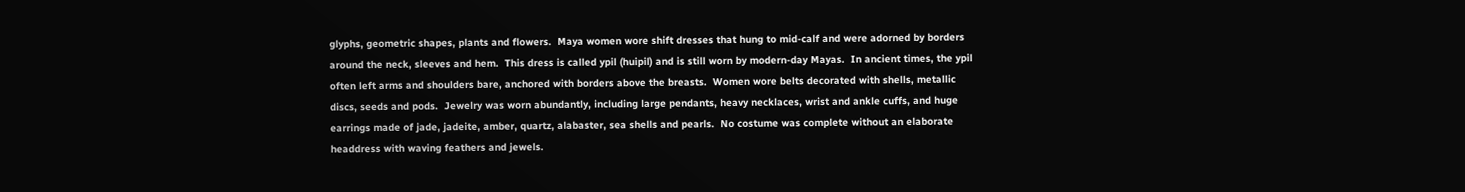glyphs, geometric shapes, plants and flowers.  Maya women wore shift dresses that hung to mid-calf and were adorned by borders around the neck, sleeves and hem.  This dress is called ypil (huipil) and is still worn by modern-day Mayas.  In ancient times, the ypil often left arms and shoulders bare, anchored with borders above the breasts.  Women wore belts decorated with shells, metallic discs, seeds and pods.  Jewelry was worn abundantly, including large pendants, heavy necklaces, wrist and ankle cuffs, and huge earrings made of jade, jadeite, amber, quartz, alabaster, sea shells and pearls.  No costume was complete without an elaborate headdress with waving feathers and jewels.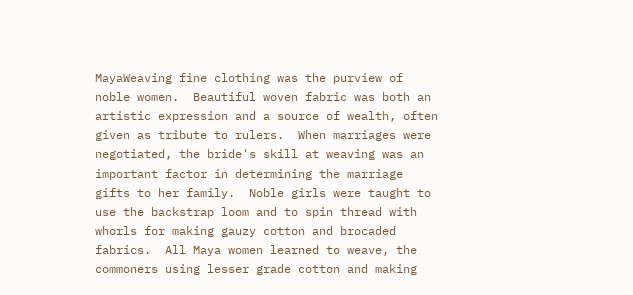MayaWeaving fine clothing was the purview of noble women.  Beautiful woven fabric was both an artistic expression and a source of wealth, often given as tribute to rulers.  When marriages were negotiated, the bride's skill at weaving was an important factor in determining the marriage gifts to her family.  Noble girls were taught to use the backstrap loom and to spin thread with whorls for making gauzy cotton and brocaded fabrics.  All Maya women learned to weave, the commoners using lesser grade cotton and making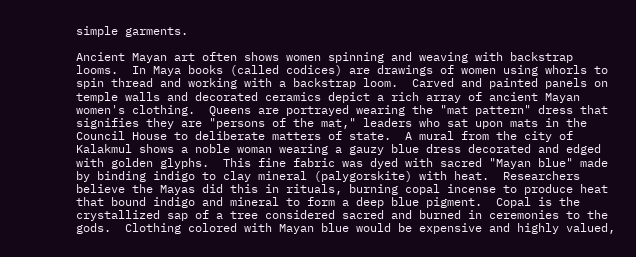simple garments.

Ancient Mayan art often shows women spinning and weaving with backstrap looms.  In Maya books (called codices) are drawings of women using whorls to spin thread and working with a backstrap loom.  Carved and painted panels on temple walls and decorated ceramics depict a rich array of ancient Mayan women's clothing.  Queens are portrayed wearing the "mat pattern" dress that signifies they are "persons of the mat," leaders who sat upon mats in the Council House to deliberate matters of state.  A mural from the city of Kalakmul shows a noble woman wearing a gauzy blue dress decorated and edged with golden glyphs.  This fine fabric was dyed with sacred "Mayan blue" made by binding indigo to clay mineral (palygorskite) with heat.  Researchers believe the Mayas did this in rituals, burning copal incense to produce heat that bound indigo and mineral to form a deep blue pigment.  Copal is the crystallized sap of a tree considered sacred and burned in ceremonies to the gods.  Clothing colored with Mayan blue would be expensive and highly valued,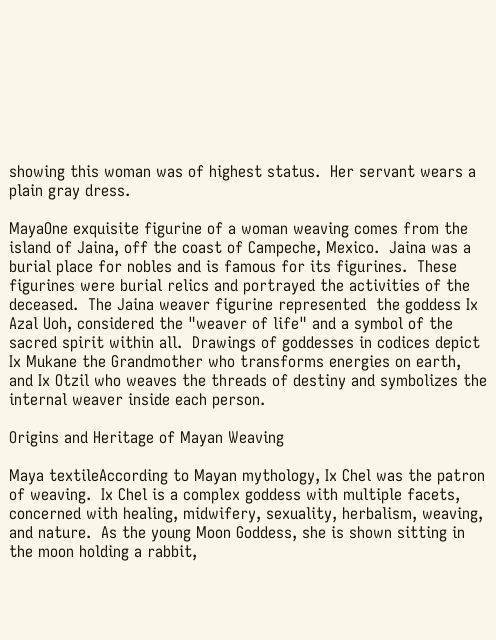showing this woman was of highest status.  Her servant wears a plain gray dress.

MayaOne exquisite figurine of a woman weaving comes from the island of Jaina, off the coast of Campeche, Mexico.  Jaina was a burial place for nobles and is famous for its figurines.  These figurines were burial relics and portrayed the activities of the deceased.  The Jaina weaver figurine represented  the goddess Ix Azal Uoh, considered the "weaver of life" and a symbol of the sacred spirit within all.  Drawings of goddesses in codices depict Ix Mukane the Grandmother who transforms energies on earth, and Ix Otzil who weaves the threads of destiny and symbolizes the internal weaver inside each person.

Origins and Heritage of Mayan Weaving

Maya textileAccording to Mayan mythology, Ix Chel was the patron of weaving.  Ix Chel is a complex goddess with multiple facets, concerned with healing, midwifery, sexuality, herbalism, weaving, and nature.  As the young Moon Goddess, she is shown sitting in the moon holding a rabbit,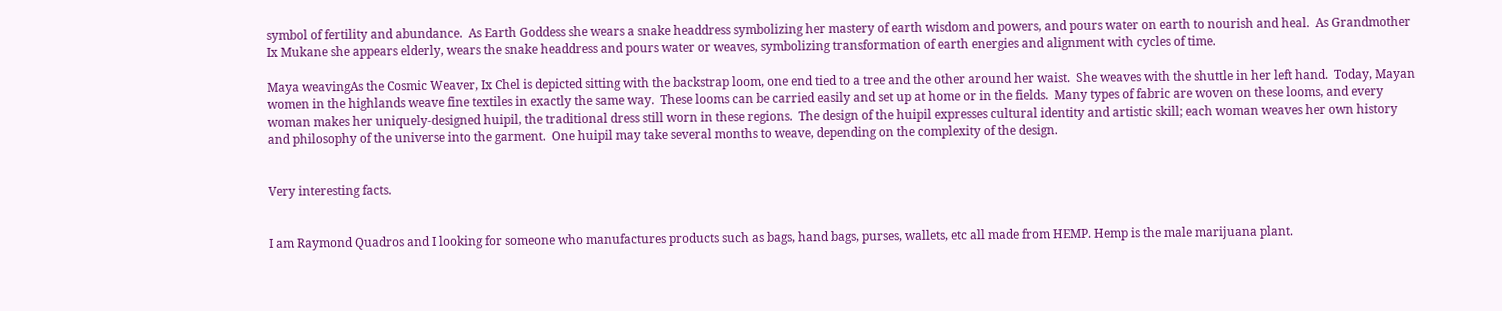symbol of fertility and abundance.  As Earth Goddess she wears a snake headdress symbolizing her mastery of earth wisdom and powers, and pours water on earth to nourish and heal.  As Grandmother Ix Mukane she appears elderly, wears the snake headdress and pours water or weaves, symbolizing transformation of earth energies and alignment with cycles of time.

Maya weavingAs the Cosmic Weaver, Ix Chel is depicted sitting with the backstrap loom, one end tied to a tree and the other around her waist.  She weaves with the shuttle in her left hand.  Today, Mayan women in the highlands weave fine textiles in exactly the same way.  These looms can be carried easily and set up at home or in the fields.  Many types of fabric are woven on these looms, and every woman makes her uniquely-designed huipil, the traditional dress still worn in these regions.  The design of the huipil expresses cultural identity and artistic skill; each woman weaves her own history and philosophy of the universe into the garment.  One huipil may take several months to weave, depending on the complexity of the design.


Very interesting facts.


I am Raymond Quadros and I looking for someone who manufactures products such as bags, hand bags, purses, wallets, etc all made from HEMP. Hemp is the male marijuana plant.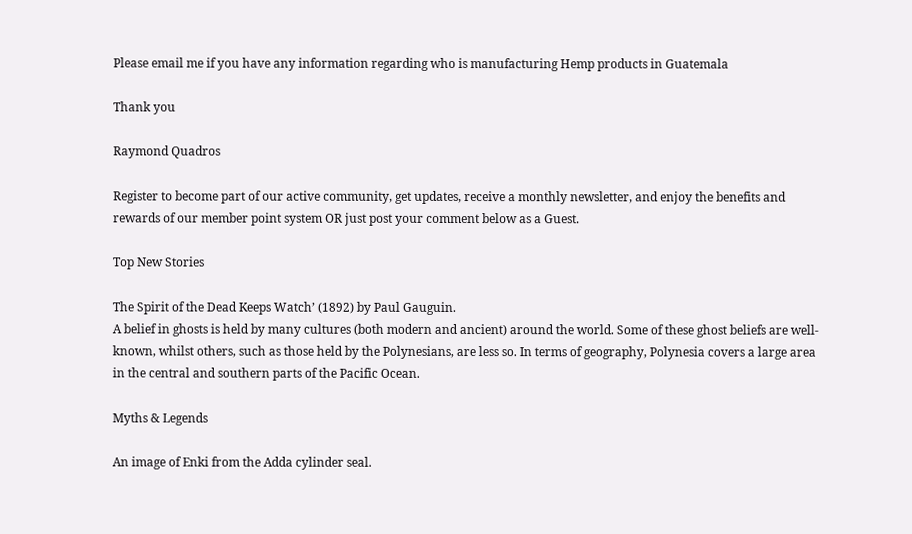Please email me if you have any information regarding who is manufacturing Hemp products in Guatemala

Thank you

Raymond Quadros

Register to become part of our active community, get updates, receive a monthly newsletter, and enjoy the benefits and rewards of our member point system OR just post your comment below as a Guest.

Top New Stories

The Spirit of the Dead Keeps Watch’ (1892) by Paul Gauguin.
A belief in ghosts is held by many cultures (both modern and ancient) around the world. Some of these ghost beliefs are well-known, whilst others, such as those held by the Polynesians, are less so. In terms of geography, Polynesia covers a large area in the central and southern parts of the Pacific Ocean.

Myths & Legends

An image of Enki from the Adda cylinder seal.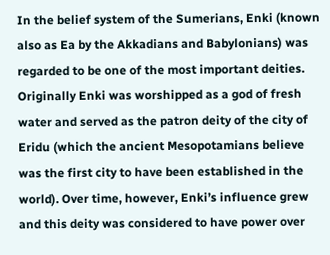In the belief system of the Sumerians, Enki (known also as Ea by the Akkadians and Babylonians) was regarded to be one of the most important deities. Originally Enki was worshipped as a god of fresh water and served as the patron deity of the city of Eridu (which the ancient Mesopotamians believe was the first city to have been established in the world). Over time, however, Enki’s influence grew and this deity was considered to have power over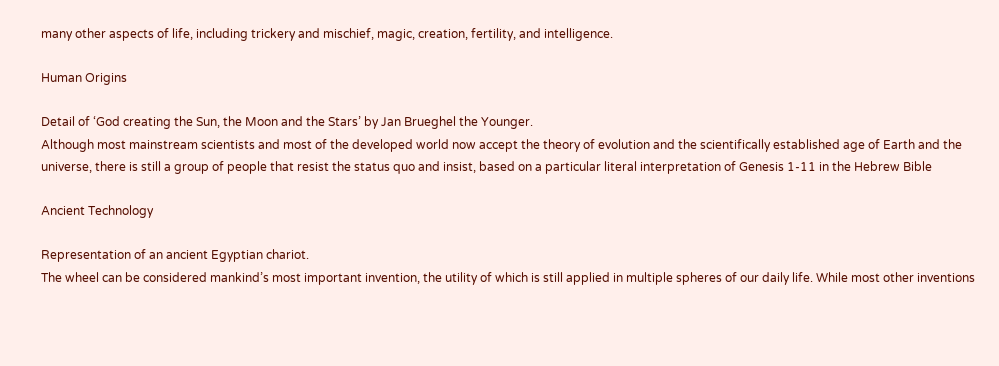many other aspects of life, including trickery and mischief, magic, creation, fertility, and intelligence.

Human Origins

Detail of ‘God creating the Sun, the Moon and the Stars’ by Jan Brueghel the Younger.
Although most mainstream scientists and most of the developed world now accept the theory of evolution and the scientifically established age of Earth and the universe, there is still a group of people that resist the status quo and insist, based on a particular literal interpretation of Genesis 1-11 in the Hebrew Bible

Ancient Technology

Representation of an ancient Egyptian chariot.
The wheel can be considered mankind’s most important invention, the utility of which is still applied in multiple spheres of our daily life. While most other inventions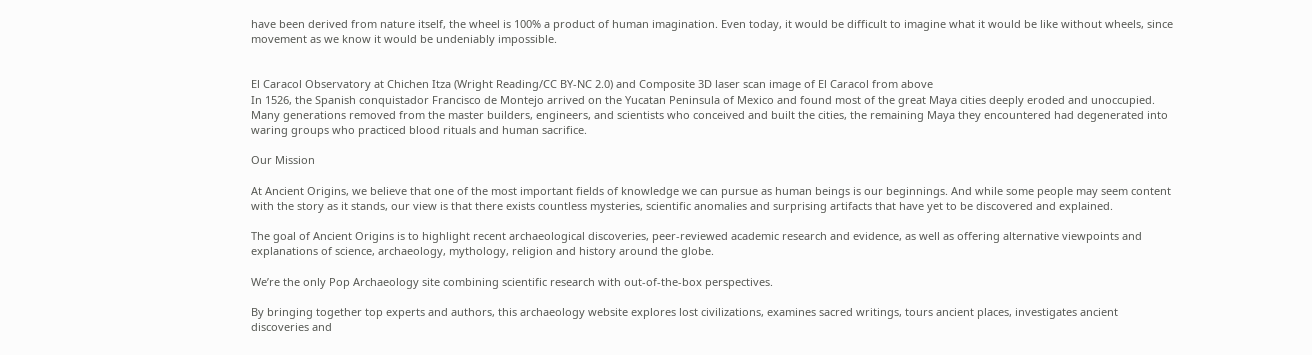have been derived from nature itself, the wheel is 100% a product of human imagination. Even today, it would be difficult to imagine what it would be like without wheels, since movement as we know it would be undeniably impossible.


El Caracol Observatory at Chichen Itza (Wright Reading/CC BY-NC 2.0) and Composite 3D laser scan image of El Caracol from above
In 1526, the Spanish conquistador Francisco de Montejo arrived on the Yucatan Peninsula of Mexico and found most of the great Maya cities deeply eroded and unoccupied. Many generations removed from the master builders, engineers, and scientists who conceived and built the cities, the remaining Maya they encountered had degenerated into waring groups who practiced blood rituals and human sacrifice.

Our Mission

At Ancient Origins, we believe that one of the most important fields of knowledge we can pursue as human beings is our beginnings. And while some people may seem content with the story as it stands, our view is that there exists countless mysteries, scientific anomalies and surprising artifacts that have yet to be discovered and explained.

The goal of Ancient Origins is to highlight recent archaeological discoveries, peer-reviewed academic research and evidence, as well as offering alternative viewpoints and explanations of science, archaeology, mythology, religion and history around the globe.

We’re the only Pop Archaeology site combining scientific research with out-of-the-box perspectives.

By bringing together top experts and authors, this archaeology website explores lost civilizations, examines sacred writings, tours ancient places, investigates ancient discoveries and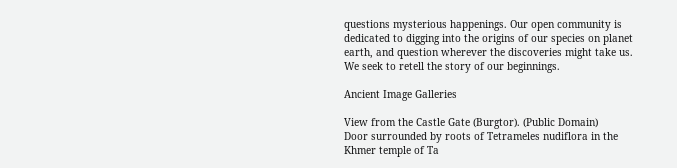questions mysterious happenings. Our open community is dedicated to digging into the origins of our species on planet earth, and question wherever the discoveries might take us. We seek to retell the story of our beginnings.

Ancient Image Galleries

View from the Castle Gate (Burgtor). (Public Domain)
Door surrounded by roots of Tetrameles nudiflora in the Khmer temple of Ta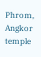Phrom, Angkor temple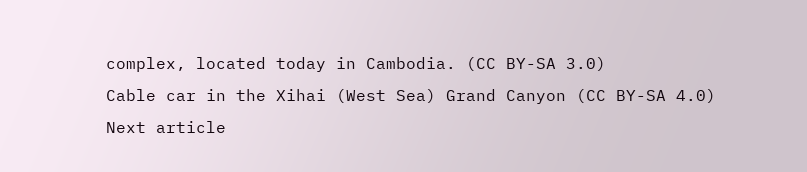complex, located today in Cambodia. (CC BY-SA 3.0)
Cable car in the Xihai (West Sea) Grand Canyon (CC BY-SA 4.0)
Next article